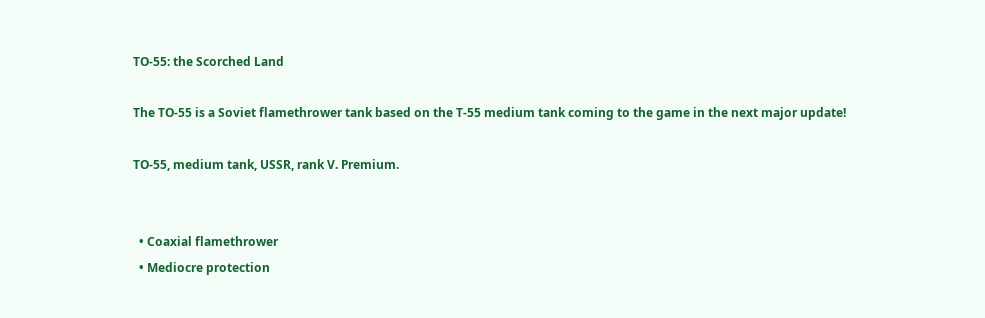TO-55: the Scorched Land

The TO-55 is a Soviet flamethrower tank based on the T-55 medium tank coming to the game in the next major update!

TO-55, medium tank, USSR, rank V. Premium.


  • Coaxial flamethrower
  • Mediocre protection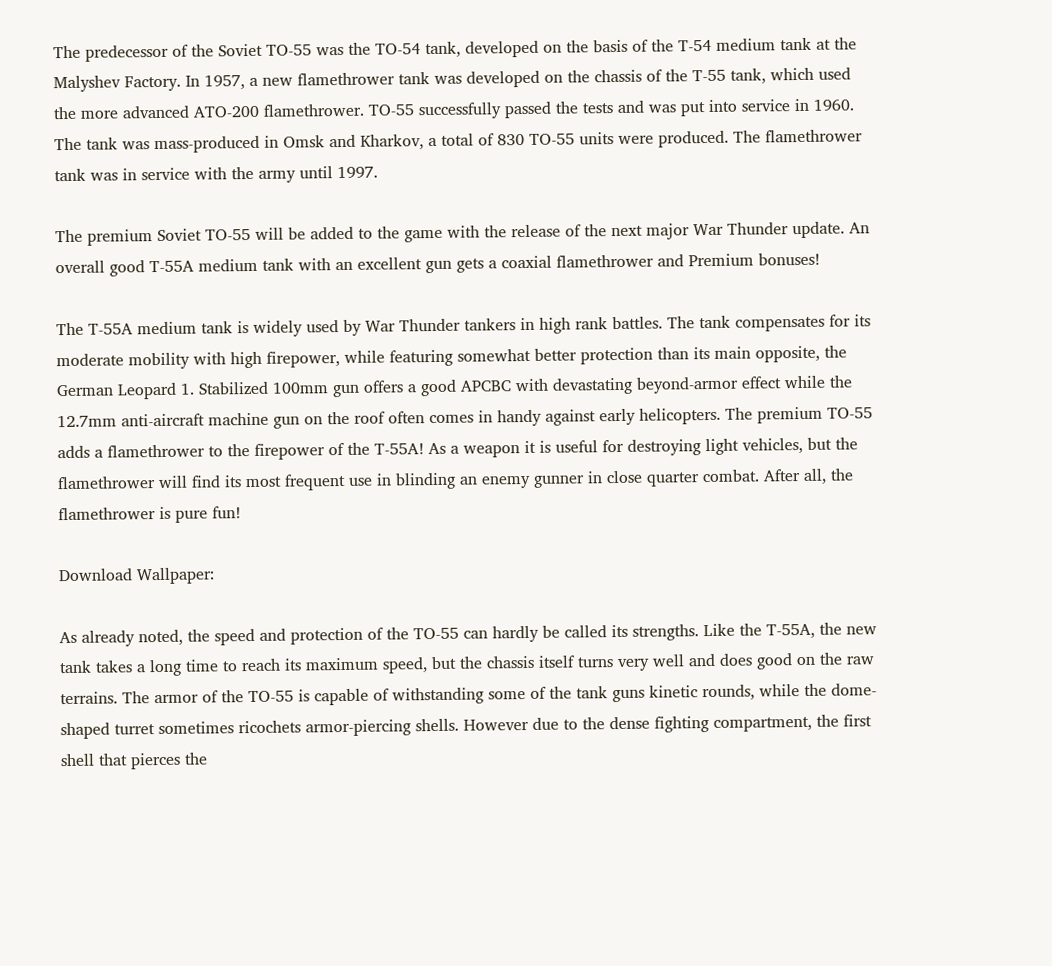The predecessor of the Soviet TO-55 was the TO-54 tank, developed on the basis of the T-54 medium tank at the Malyshev Factory. In 1957, a new flamethrower tank was developed on the chassis of the T-55 tank, which used the more advanced ATO-200 flamethrower. TO-55 successfully passed the tests and was put into service in 1960. The tank was mass-produced in Omsk and Kharkov, a total of 830 TO-55 units were produced. The flamethrower tank was in service with the army until 1997.

The premium Soviet TO-55 will be added to the game with the release of the next major War Thunder update. An overall good T-55A medium tank with an excellent gun gets a coaxial flamethrower and Premium bonuses!

The T-55A medium tank is widely used by War Thunder tankers in high rank battles. The tank compensates for its moderate mobility with high firepower, while featuring somewhat better protection than its main opposite, the German Leopard 1. Stabilized 100mm gun offers a good APCBC with devastating beyond-armor effect while the 12.7mm anti-aircraft machine gun on the roof often comes in handy against early helicopters. The premium TO-55 adds a flamethrower to the firepower of the T-55A! As a weapon it is useful for destroying light vehicles, but the flamethrower will find its most frequent use in blinding an enemy gunner in close quarter combat. After all, the flamethrower is pure fun!

Download Wallpaper:

As already noted, the speed and protection of the TO-55 can hardly be called its strengths. Like the T-55A, the new tank takes a long time to reach its maximum speed, but the chassis itself turns very well and does good on the raw terrains. The armor of the TO-55 is capable of withstanding some of the tank guns kinetic rounds, while the dome-shaped turret sometimes ricochets armor-piercing shells. However due to the dense fighting compartment, the first shell that pierces the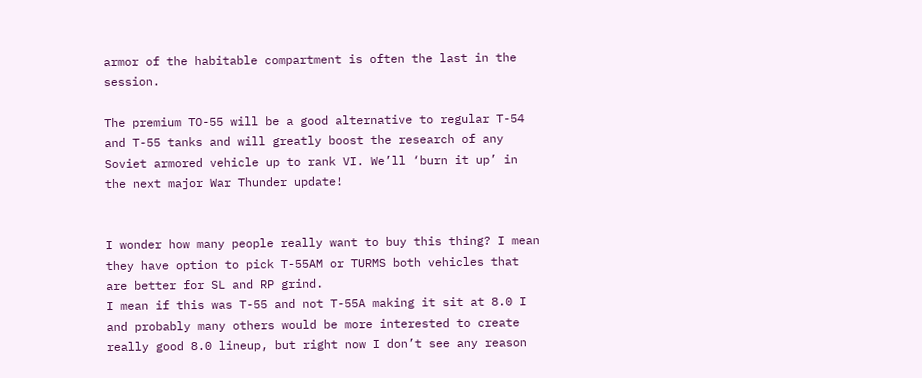armor of the habitable compartment is often the last in the session.

The premium TO-55 will be a good alternative to regular T-54 and T-55 tanks and will greatly boost the research of any Soviet armored vehicle up to rank VI. We’ll ‘burn it up’ in the next major War Thunder update!


I wonder how many people really want to buy this thing? I mean they have option to pick T-55AM or TURMS both vehicles that are better for SL and RP grind.
I mean if this was T-55 and not T-55A making it sit at 8.0 I and probably many others would be more interested to create really good 8.0 lineup, but right now I don’t see any reason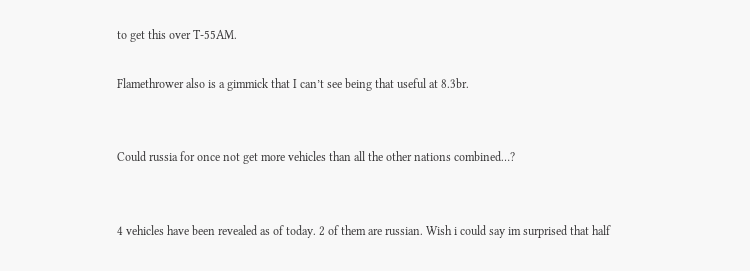to get this over T-55AM.

Flamethrower also is a gimmick that I can’t see being that useful at 8.3br.


Could russia for once not get more vehicles than all the other nations combined…?


4 vehicles have been revealed as of today. 2 of them are russian. Wish i could say im surprised that half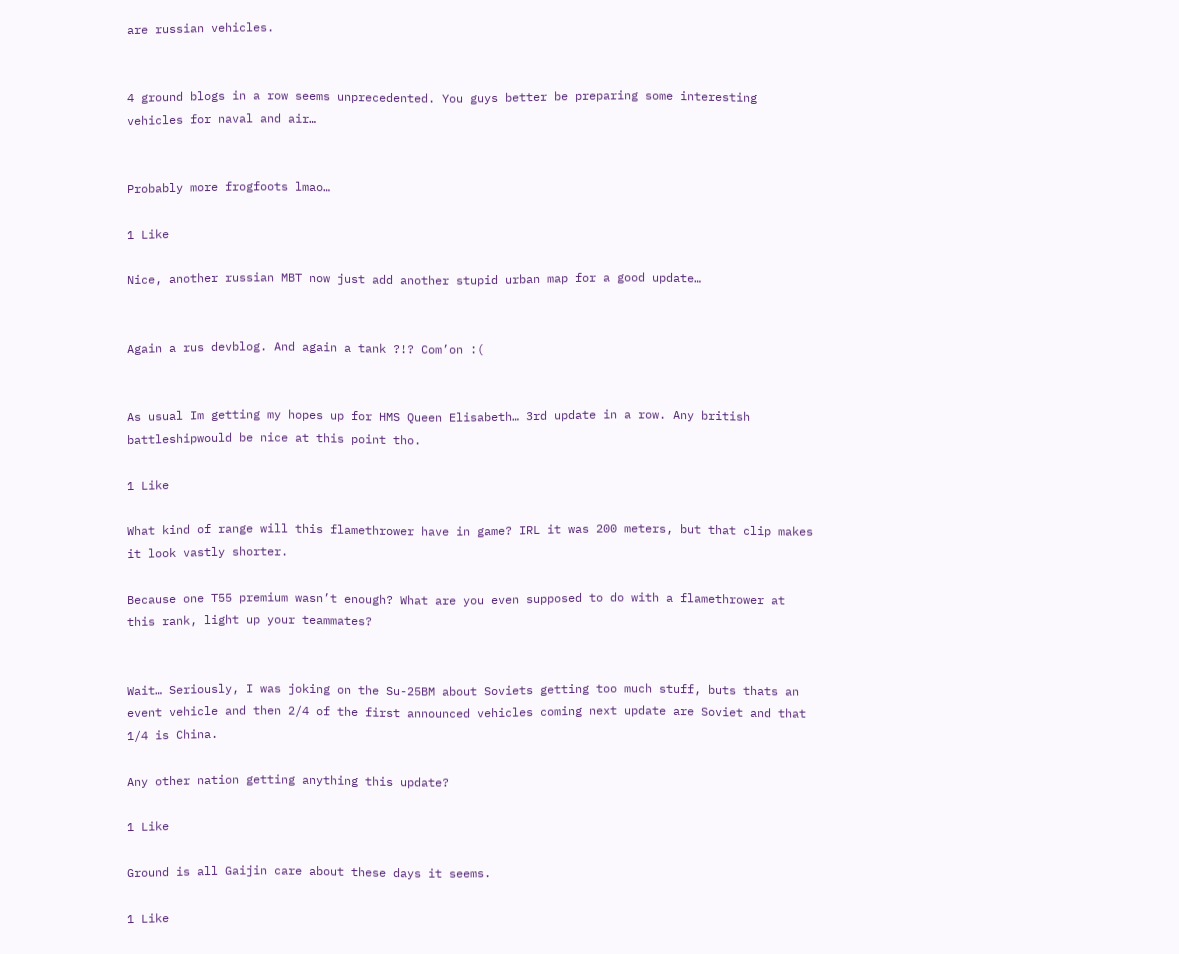are russian vehicles.


4 ground blogs in a row seems unprecedented. You guys better be preparing some interesting vehicles for naval and air…


Probably more frogfoots lmao…

1 Like

Nice, another russian MBT now just add another stupid urban map for a good update…


Again a rus devblog. And again a tank ?!? Com’on :(


As usual Im getting my hopes up for HMS Queen Elisabeth… 3rd update in a row. Any british battleshipwould be nice at this point tho.

1 Like

What kind of range will this flamethrower have in game? IRL it was 200 meters, but that clip makes it look vastly shorter.

Because one T55 premium wasn’t enough? What are you even supposed to do with a flamethrower at this rank, light up your teammates?


Wait… Seriously, I was joking on the Su-25BM about Soviets getting too much stuff, buts thats an event vehicle and then 2/4 of the first announced vehicles coming next update are Soviet and that 1/4 is China.

Any other nation getting anything this update?

1 Like

Ground is all Gaijin care about these days it seems.

1 Like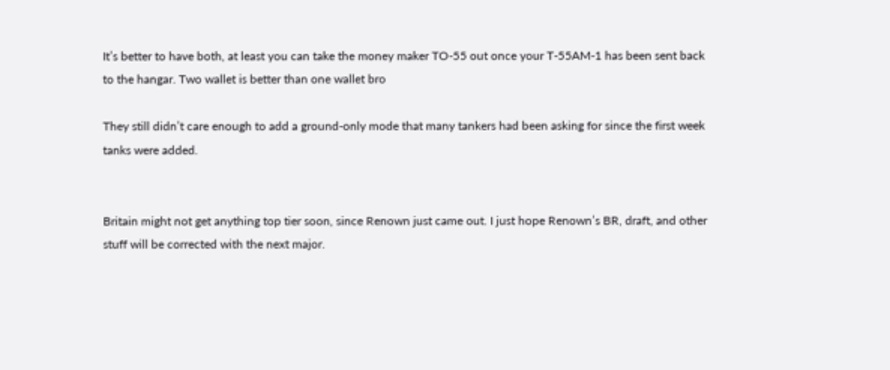It’s better to have both, at least you can take the money maker TO-55 out once your T-55AM-1 has been sent back to the hangar. Two wallet is better than one wallet bro

They still didn’t care enough to add a ground-only mode that many tankers had been asking for since the first week tanks were added.


Britain might not get anything top tier soon, since Renown just came out. I just hope Renown’s BR, draft, and other stuff will be corrected with the next major.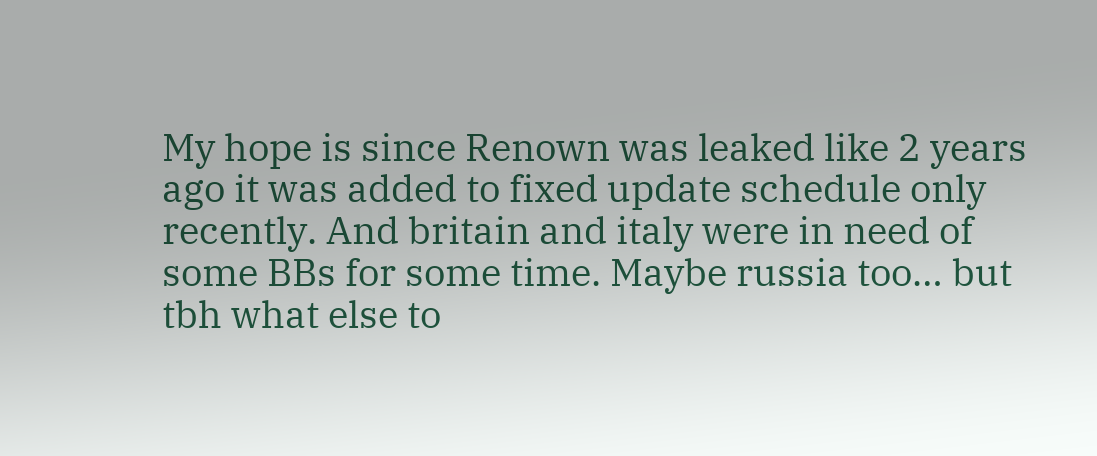My hope is since Renown was leaked like 2 years ago it was added to fixed update schedule only recently. And britain and italy were in need of some BBs for some time. Maybe russia too… but tbh what else to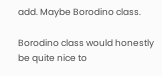add. Maybe Borodino class.

Borodino class would honestly be quite nice to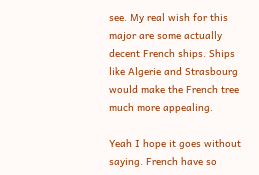see. My real wish for this major are some actually decent French ships. Ships like Algerie and Strasbourg would make the French tree much more appealing.

Yeah I hope it goes without saying. French have so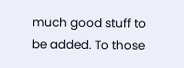much good stuff to be added. To those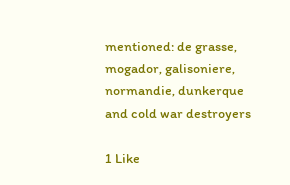mentioned: de grasse, mogador, galisoniere, normandie, dunkerque and cold war destroyers

1 Like